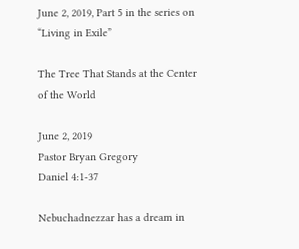June 2, 2019, Part 5 in the series on “Living in Exile”

The Tree That Stands at the Center of the World

June 2, 2019
Pastor Bryan Gregory
Daniel 4:1-37

Nebuchadnezzar has a dream in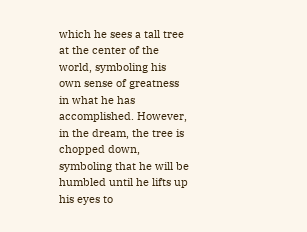which he sees a tall tree at the center of the world, symboling his own sense of greatness in what he has accomplished. However, in the dream, the tree is chopped down, symboling that he will be humbled until he lifts up his eyes to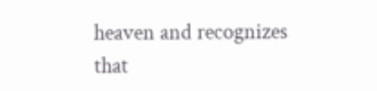heaven and recognizes that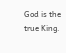God is the true King.